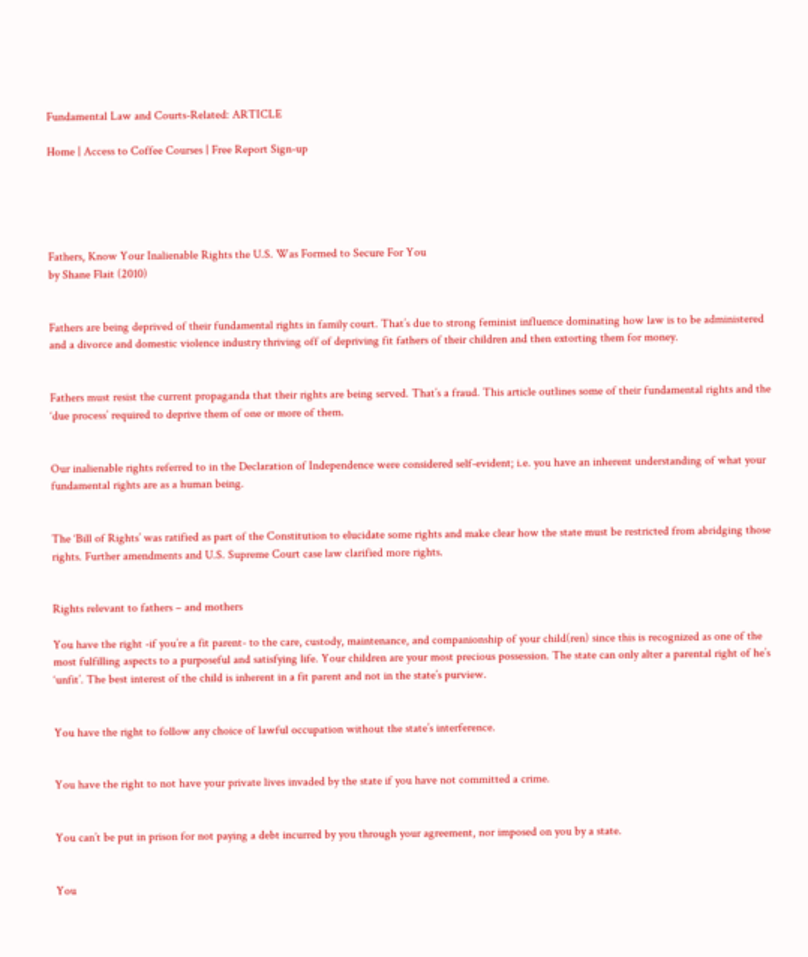Fundamental Law and Courts-Related: ARTICLE

Home | Access to Coffee Courses | Free Report Sign-up





Fathers, Know Your Inalienable Rights the U.S. Was Formed to Secure For You
by Shane Flait (2010)


Fathers are being deprived of their fundamental rights in family court. That’s due to strong feminist influence dominating how law is to be administered and a divorce and domestic violence industry thriving off of depriving fit fathers of their children and then extorting them for money.


Fathers must resist the current propaganda that their rights are being served. That’s a fraud. This article outlines some of their fundamental rights and the ‘due process’ required to deprive them of one or more of them.


Our inalienable rights referred to in the Declaration of Independence were considered self-evident; i.e. you have an inherent understanding of what your fundamental rights are as a human being.


The ‘Bill of Rights’ was ratified as part of the Constitution to elucidate some rights and make clear how the state must be restricted from abridging those rights. Further amendments and U.S. Supreme Court case law clarified more rights.


Rights relevant to fathers – and mothers

You have the right -if you’re a fit parent- to the care, custody, maintenance, and companionship of your child(ren) since this is recognized as one of the most fulfilling aspects to a purposeful and satisfying life. Your children are your most precious possession. The state can only alter a parental right of he’s ‘unfit’. The best interest of the child is inherent in a fit parent and not in the state’s purview.


You have the right to follow any choice of lawful occupation without the state’s interference.


You have the right to not have your private lives invaded by the state if you have not committed a crime.


You can’t be put in prison for not paying a debt incurred by you through your agreement, nor imposed on you by a state.


You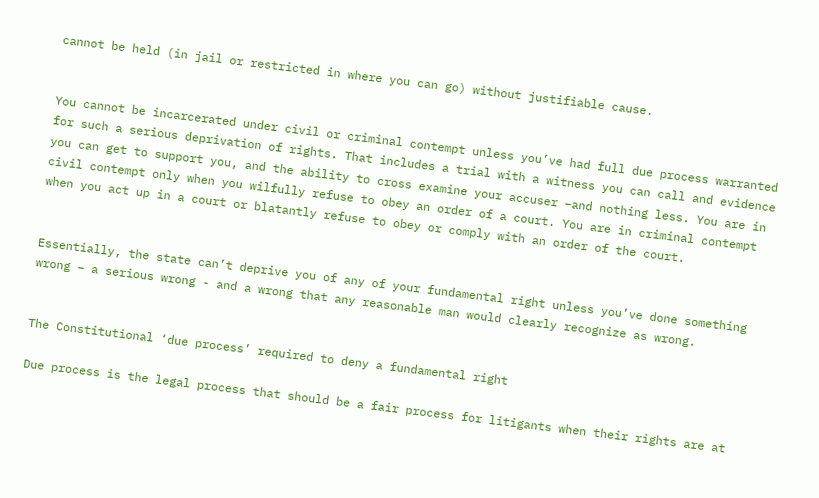cannot be held (in jail or restricted in where you can go) without justifiable cause.


You cannot be incarcerated under civil or criminal contempt unless you’ve had full due process warranted for such a serious deprivation of rights. That includes a trial with a witness you can call and evidence you can get to support you, and the ability to cross examine your accuser –and nothing less. You are in civil contempt only when you wilfully refuse to obey an order of a court. You are in criminal contempt when you act up in a court or blatantly refuse to obey or comply with an order of the court.


Essentially, the state can’t deprive you of any of your fundamental right unless you’ve done something wrong – a serious wrong - and a wrong that any reasonable man would clearly recognize as wrong.


The Constitutional ‘due process’ required to deny a fundamental right

Due process is the legal process that should be a fair process for litigants when their rights are at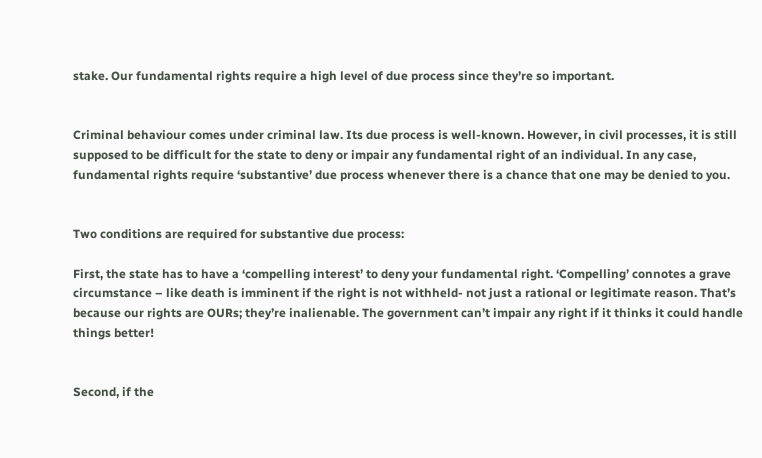stake. Our fundamental rights require a high level of due process since they’re so important.


Criminal behaviour comes under criminal law. Its due process is well-known. However, in civil processes, it is still supposed to be difficult for the state to deny or impair any fundamental right of an individual. In any case, fundamental rights require ‘substantive’ due process whenever there is a chance that one may be denied to you.


Two conditions are required for substantive due process:

First, the state has to have a ‘compelling interest’ to deny your fundamental right. ‘Compelling’ connotes a grave circumstance – like death is imminent if the right is not withheld- not just a rational or legitimate reason. That’s because our rights are OURs; they’re inalienable. The government can’t impair any right if it thinks it could handle things better!


Second, if the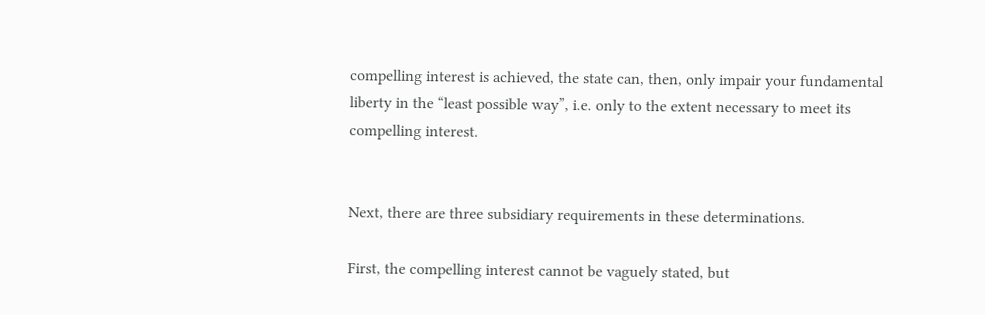compelling interest is achieved, the state can, then, only impair your fundamental liberty in the “least possible way”, i.e. only to the extent necessary to meet its compelling interest.


Next, there are three subsidiary requirements in these determinations.

First, the compelling interest cannot be vaguely stated, but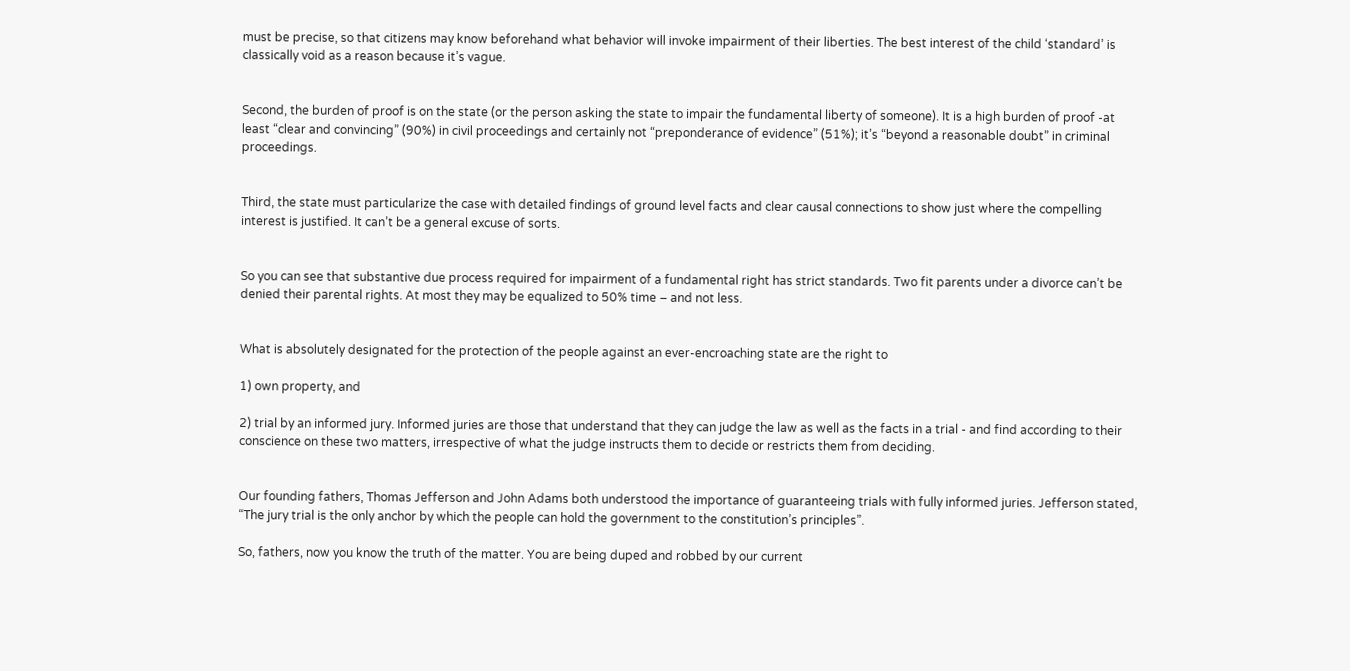must be precise, so that citizens may know beforehand what behavior will invoke impairment of their liberties. The best interest of the child ‘standard’ is classically void as a reason because it’s vague.


Second, the burden of proof is on the state (or the person asking the state to impair the fundamental liberty of someone). It is a high burden of proof -at least “clear and convincing” (90%) in civil proceedings and certainly not “preponderance of evidence” (51%); it’s “beyond a reasonable doubt” in criminal proceedings.


Third, the state must particularize the case with detailed findings of ground level facts and clear causal connections to show just where the compelling interest is justified. It can’t be a general excuse of sorts.


So you can see that substantive due process required for impairment of a fundamental right has strict standards. Two fit parents under a divorce can’t be denied their parental rights. At most they may be equalized to 50% time – and not less.


What is absolutely designated for the protection of the people against an ever-encroaching state are the right to

1) own property, and

2) trial by an informed jury. Informed juries are those that understand that they can judge the law as well as the facts in a trial - and find according to their conscience on these two matters, irrespective of what the judge instructs them to decide or restricts them from deciding.


Our founding fathers, Thomas Jefferson and John Adams both understood the importance of guaranteeing trials with fully informed juries. Jefferson stated, “The jury trial is the only anchor by which the people can hold the government to the constitution’s principles”.

So, fathers, now you know the truth of the matter. You are being duped and robbed by our current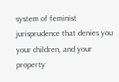system of feminist jurisprudence that denies you your children, and your property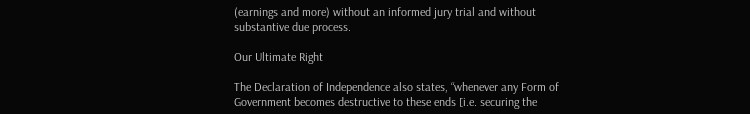(earnings and more) without an informed jury trial and without substantive due process.

Our Ultimate Right

The Declaration of Independence also states, “whenever any Form of Government becomes destructive to these ends [i.e. securing the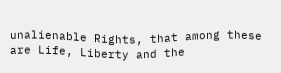unalienable Rights, that among these are Life, Liberty and the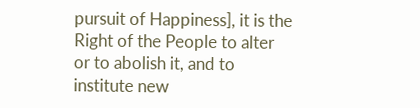pursuit of Happiness], it is the Right of the People to alter or to abolish it, and to institute new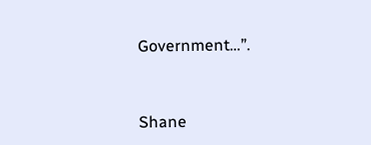Government…”.



Shane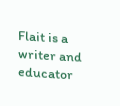Flait is a writer and educator